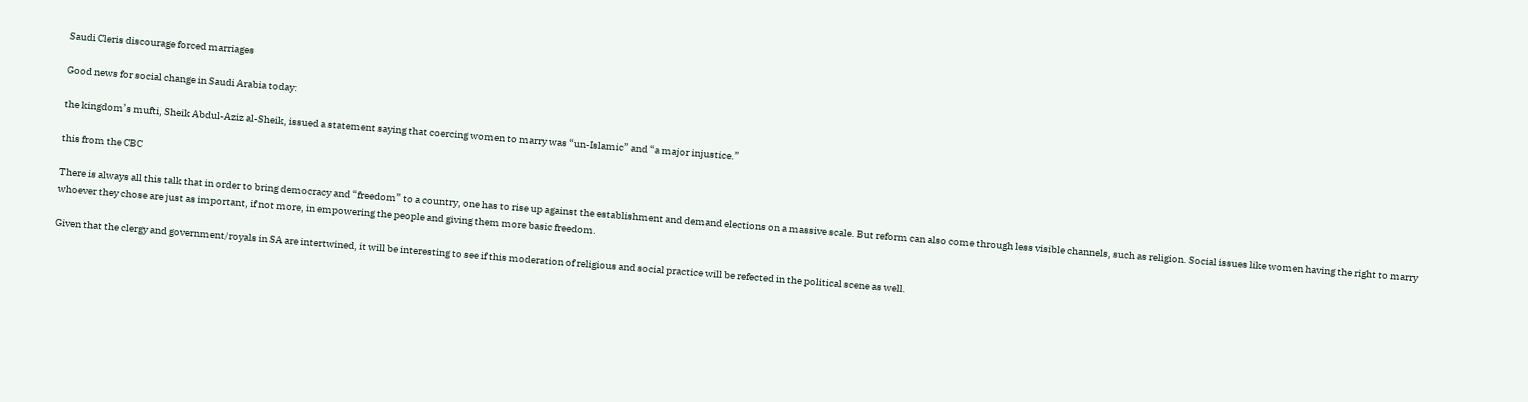Saudi Cleris discourage forced marriages

Good news for social change in Saudi Arabia today:

the kingdom’s mufti, Sheik Abdul-Aziz al-Sheik, issued a statement saying that coercing women to marry was “un-Islamic” and “a major injustice.”

this from the CBC

There is always all this talk that in order to bring democracy and “freedom” to a country, one has to rise up against the establishment and demand elections on a massive scale. But reform can also come through less visible channels, such as religion. Social issues like women having the right to marry whoever they chose are just as important, if not more, in empowering the people and giving them more basic freedom.

Given that the clergy and government/royals in SA are intertwined, it will be interesting to see if this moderation of religious and social practice will be refected in the political scene as well.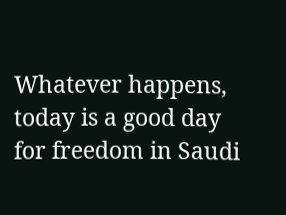Whatever happens, today is a good day for freedom in Saudi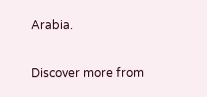Arabia.

Discover more from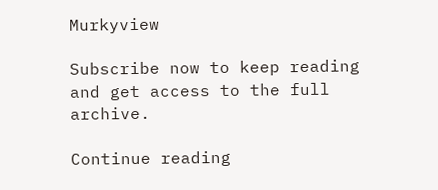Murkyview

Subscribe now to keep reading and get access to the full archive.

Continue reading